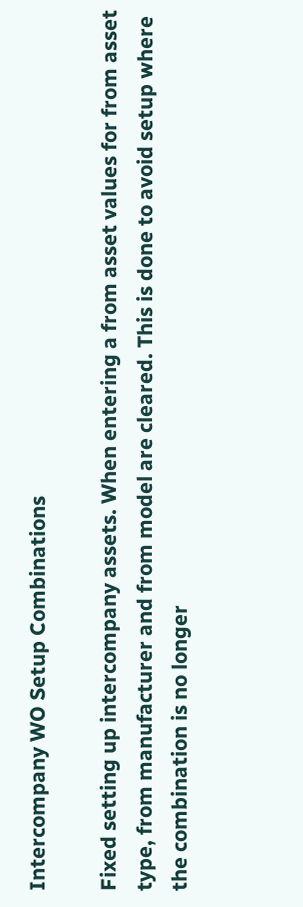Intercompany WO Setup Combinations

Fixed setting up intercompany assets. When entering a from asset values for from asset type, from manufacturer and from model are cleared. This is done to avoid setup where the combination is no longer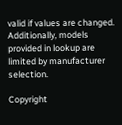valid if values are changed. Additionally, models provided in lookup are limited by manufacturer selection.

Copyright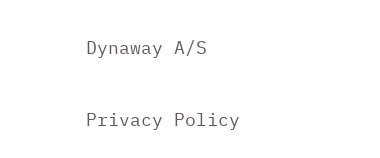Dynaway A/S

Privacy Policy